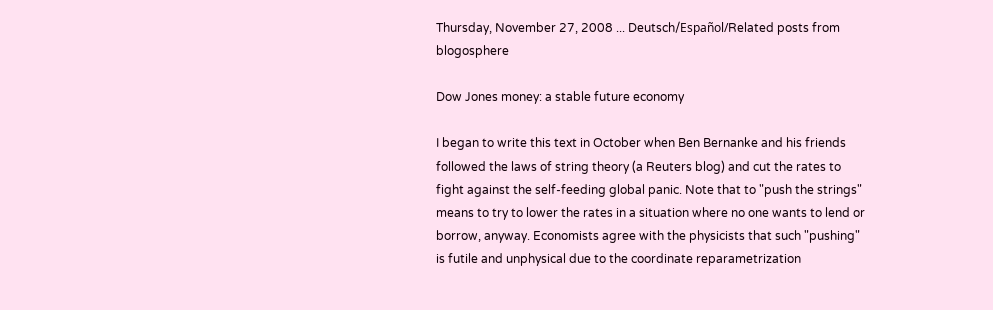Thursday, November 27, 2008 ... Deutsch/Español/Related posts from blogosphere

Dow Jones money: a stable future economy

I began to write this text in October when Ben Bernanke and his friends followed the laws of string theory (a Reuters blog) and cut the rates to fight against the self-feeding global panic. Note that to "push the strings" means to try to lower the rates in a situation where no one wants to lend or borrow, anyway. Economists agree with the physicists that such "pushing" is futile and unphysical due to the coordinate reparametrization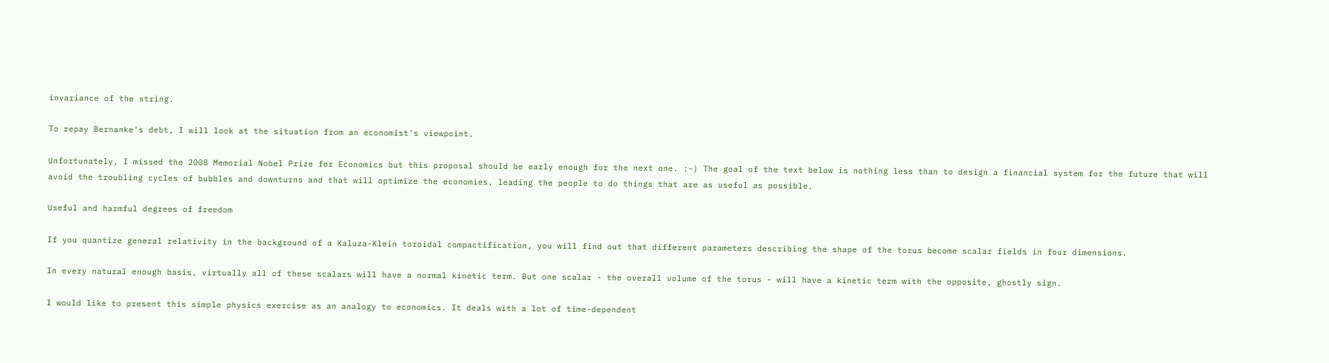invariance of the string.

To repay Bernanke's debt, I will look at the situation from an economist's viewpoint.

Unfortunately, I missed the 2008 Memorial Nobel Prize for Economics but this proposal should be early enough for the next one. :-) The goal of the text below is nothing less than to design a financial system for the future that will avoid the troubling cycles of bubbles and downturns and that will optimize the economies, leading the people to do things that are as useful as possible.

Useful and harmful degrees of freedom

If you quantize general relativity in the background of a Kaluza-Klein toroidal compactification, you will find out that different parameters describing the shape of the torus become scalar fields in four dimensions.

In every natural enough basis, virtually all of these scalars will have a normal kinetic term. But one scalar - the overall volume of the torus - will have a kinetic term with the opposite, ghostly sign.

I would like to present this simple physics exercise as an analogy to economics. It deals with a lot of time-dependent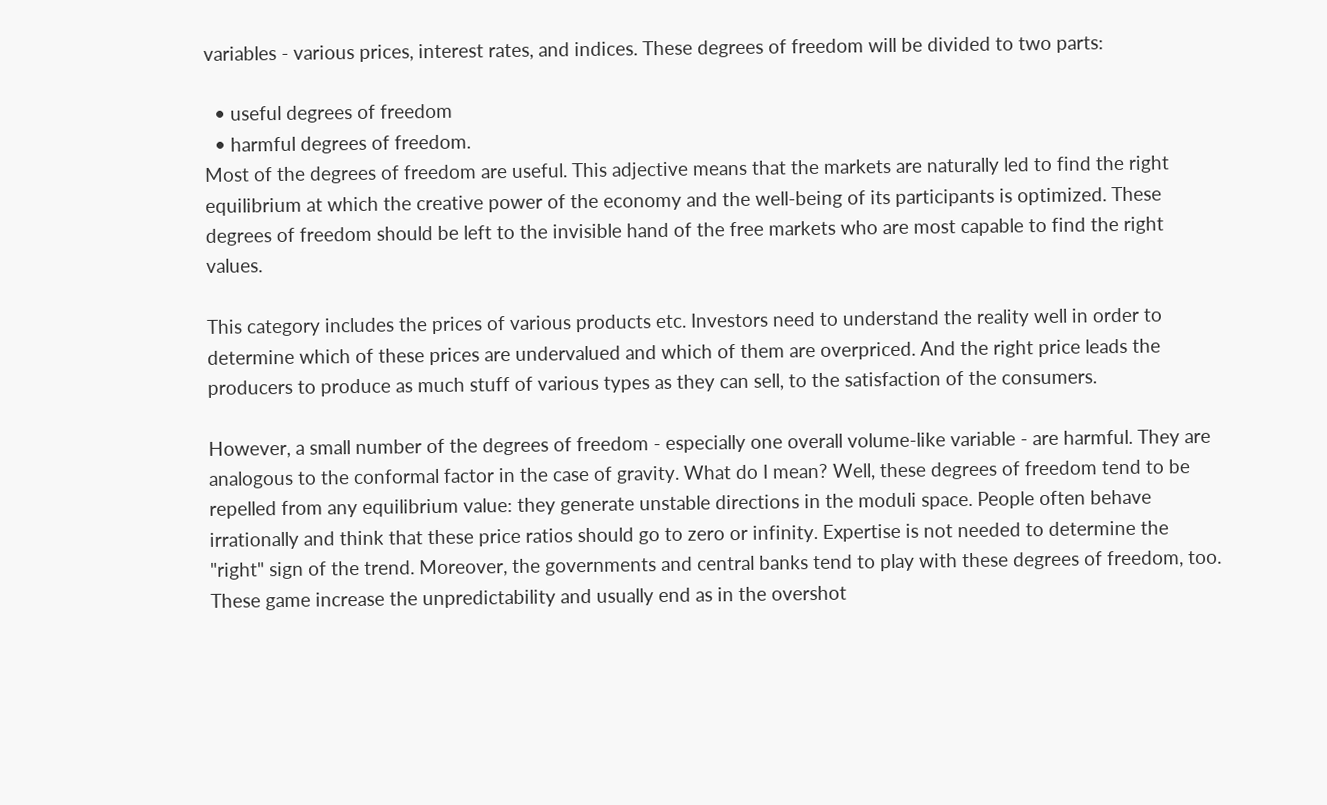variables - various prices, interest rates, and indices. These degrees of freedom will be divided to two parts:

  • useful degrees of freedom
  • harmful degrees of freedom.
Most of the degrees of freedom are useful. This adjective means that the markets are naturally led to find the right equilibrium at which the creative power of the economy and the well-being of its participants is optimized. These degrees of freedom should be left to the invisible hand of the free markets who are most capable to find the right values.

This category includes the prices of various products etc. Investors need to understand the reality well in order to determine which of these prices are undervalued and which of them are overpriced. And the right price leads the producers to produce as much stuff of various types as they can sell, to the satisfaction of the consumers.

However, a small number of the degrees of freedom - especially one overall volume-like variable - are harmful. They are analogous to the conformal factor in the case of gravity. What do I mean? Well, these degrees of freedom tend to be repelled from any equilibrium value: they generate unstable directions in the moduli space. People often behave irrationally and think that these price ratios should go to zero or infinity. Expertise is not needed to determine the "right" sign of the trend. Moreover, the governments and central banks tend to play with these degrees of freedom, too. These game increase the unpredictability and usually end as in the overshot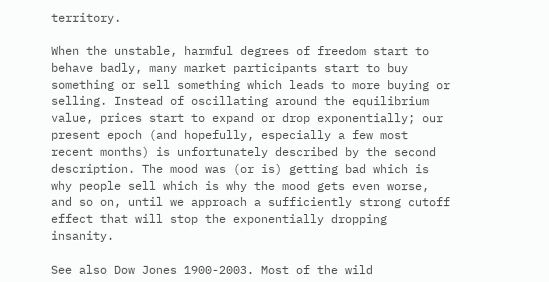territory.

When the unstable, harmful degrees of freedom start to behave badly, many market participants start to buy something or sell something which leads to more buying or selling. Instead of oscillating around the equilibrium value, prices start to expand or drop exponentially; our present epoch (and hopefully, especially a few most recent months) is unfortunately described by the second description. The mood was (or is) getting bad which is why people sell which is why the mood gets even worse, and so on, until we approach a sufficiently strong cutoff effect that will stop the exponentially dropping insanity.

See also Dow Jones 1900-2003. Most of the wild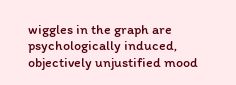wiggles in the graph are psychologically induced, objectively unjustified mood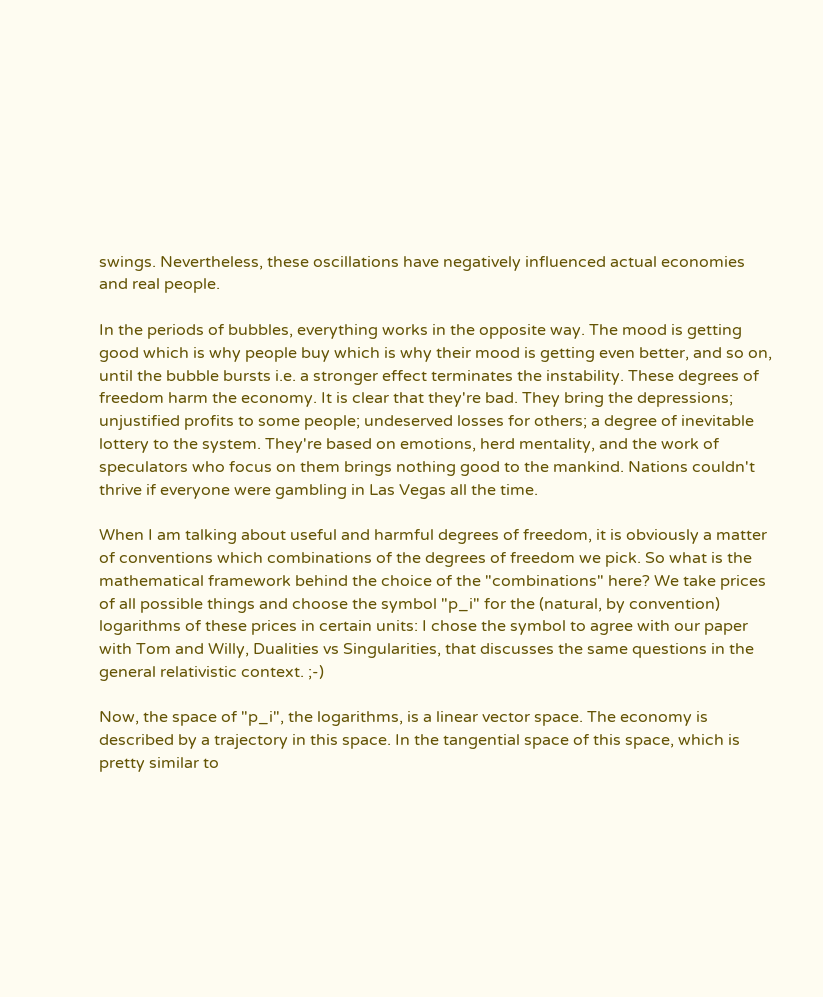swings. Nevertheless, these oscillations have negatively influenced actual economies and real people.

In the periods of bubbles, everything works in the opposite way. The mood is getting good which is why people buy which is why their mood is getting even better, and so on, until the bubble bursts i.e. a stronger effect terminates the instability. These degrees of freedom harm the economy. It is clear that they're bad. They bring the depressions; unjustified profits to some people; undeserved losses for others; a degree of inevitable lottery to the system. They're based on emotions, herd mentality, and the work of speculators who focus on them brings nothing good to the mankind. Nations couldn't thrive if everyone were gambling in Las Vegas all the time.

When I am talking about useful and harmful degrees of freedom, it is obviously a matter of conventions which combinations of the degrees of freedom we pick. So what is the mathematical framework behind the choice of the "combinations" here? We take prices of all possible things and choose the symbol "p_i" for the (natural, by convention) logarithms of these prices in certain units: I chose the symbol to agree with our paper with Tom and Willy, Dualities vs Singularities, that discusses the same questions in the general relativistic context. ;-)

Now, the space of "p_i", the logarithms, is a linear vector space. The economy is described by a trajectory in this space. In the tangential space of this space, which is pretty similar to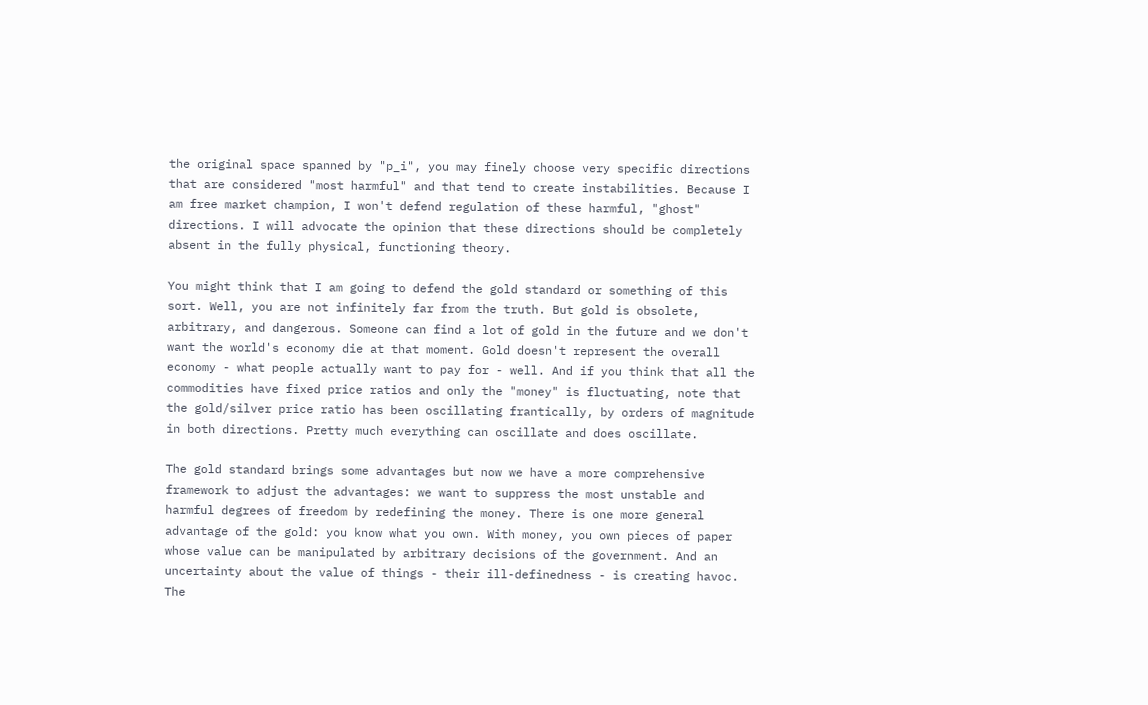the original space spanned by "p_i", you may finely choose very specific directions that are considered "most harmful" and that tend to create instabilities. Because I am free market champion, I won't defend regulation of these harmful, "ghost" directions. I will advocate the opinion that these directions should be completely absent in the fully physical, functioning theory.

You might think that I am going to defend the gold standard or something of this sort. Well, you are not infinitely far from the truth. But gold is obsolete, arbitrary, and dangerous. Someone can find a lot of gold in the future and we don't want the world's economy die at that moment. Gold doesn't represent the overall economy - what people actually want to pay for - well. And if you think that all the commodities have fixed price ratios and only the "money" is fluctuating, note that the gold/silver price ratio has been oscillating frantically, by orders of magnitude in both directions. Pretty much everything can oscillate and does oscillate.

The gold standard brings some advantages but now we have a more comprehensive framework to adjust the advantages: we want to suppress the most unstable and harmful degrees of freedom by redefining the money. There is one more general advantage of the gold: you know what you own. With money, you own pieces of paper whose value can be manipulated by arbitrary decisions of the government. And an uncertainty about the value of things - their ill-definedness - is creating havoc. The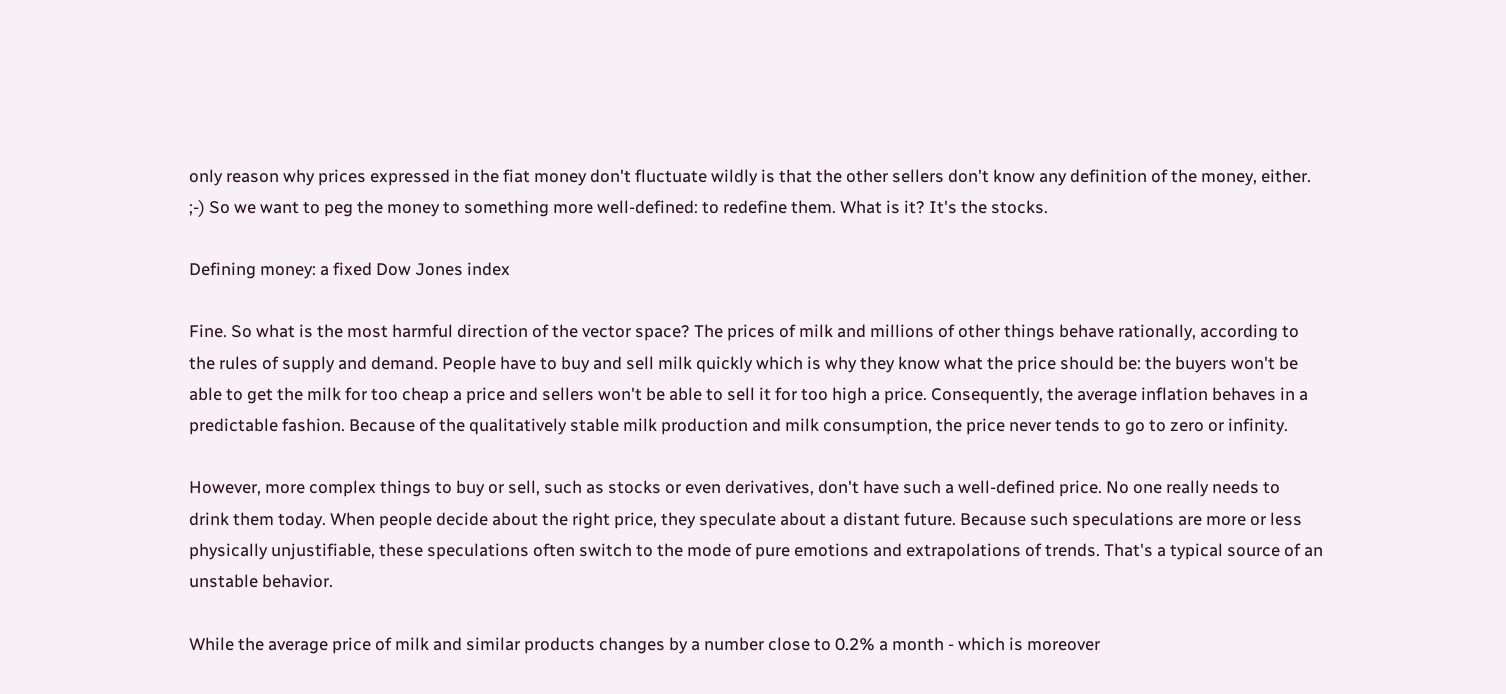only reason why prices expressed in the fiat money don't fluctuate wildly is that the other sellers don't know any definition of the money, either. ;-) So we want to peg the money to something more well-defined: to redefine them. What is it? It's the stocks.

Defining money: a fixed Dow Jones index

Fine. So what is the most harmful direction of the vector space? The prices of milk and millions of other things behave rationally, according to the rules of supply and demand. People have to buy and sell milk quickly which is why they know what the price should be: the buyers won't be able to get the milk for too cheap a price and sellers won't be able to sell it for too high a price. Consequently, the average inflation behaves in a predictable fashion. Because of the qualitatively stable milk production and milk consumption, the price never tends to go to zero or infinity.

However, more complex things to buy or sell, such as stocks or even derivatives, don't have such a well-defined price. No one really needs to drink them today. When people decide about the right price, they speculate about a distant future. Because such speculations are more or less physically unjustifiable, these speculations often switch to the mode of pure emotions and extrapolations of trends. That's a typical source of an unstable behavior.

While the average price of milk and similar products changes by a number close to 0.2% a month - which is moreover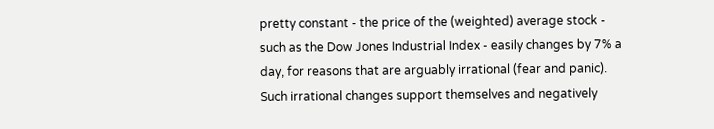pretty constant - the price of the (weighted) average stock - such as the Dow Jones Industrial Index - easily changes by 7% a day, for reasons that are arguably irrational (fear and panic). Such irrational changes support themselves and negatively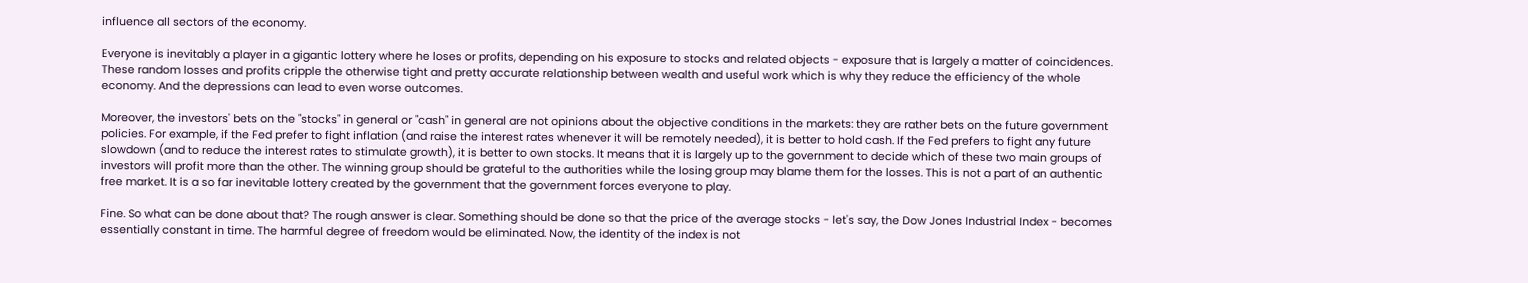influence all sectors of the economy.

Everyone is inevitably a player in a gigantic lottery where he loses or profits, depending on his exposure to stocks and related objects - exposure that is largely a matter of coincidences. These random losses and profits cripple the otherwise tight and pretty accurate relationship between wealth and useful work which is why they reduce the efficiency of the whole economy. And the depressions can lead to even worse outcomes.

Moreover, the investors' bets on the "stocks" in general or "cash" in general are not opinions about the objective conditions in the markets: they are rather bets on the future government policies. For example, if the Fed prefer to fight inflation (and raise the interest rates whenever it will be remotely needed), it is better to hold cash. If the Fed prefers to fight any future slowdown (and to reduce the interest rates to stimulate growth), it is better to own stocks. It means that it is largely up to the government to decide which of these two main groups of investors will profit more than the other. The winning group should be grateful to the authorities while the losing group may blame them for the losses. This is not a part of an authentic free market. It is a so far inevitable lottery created by the government that the government forces everyone to play.

Fine. So what can be done about that? The rough answer is clear. Something should be done so that the price of the average stocks - let's say, the Dow Jones Industrial Index - becomes essentially constant in time. The harmful degree of freedom would be eliminated. Now, the identity of the index is not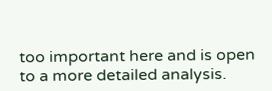too important here and is open to a more detailed analysis.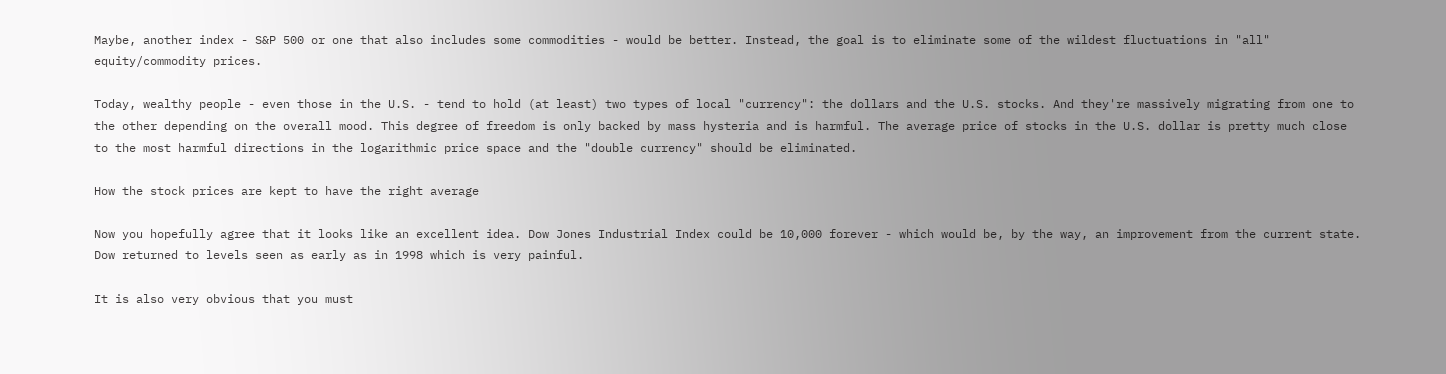Maybe, another index - S&P 500 or one that also includes some commodities - would be better. Instead, the goal is to eliminate some of the wildest fluctuations in "all" equity/commodity prices.

Today, wealthy people - even those in the U.S. - tend to hold (at least) two types of local "currency": the dollars and the U.S. stocks. And they're massively migrating from one to the other depending on the overall mood. This degree of freedom is only backed by mass hysteria and is harmful. The average price of stocks in the U.S. dollar is pretty much close to the most harmful directions in the logarithmic price space and the "double currency" should be eliminated.

How the stock prices are kept to have the right average

Now you hopefully agree that it looks like an excellent idea. Dow Jones Industrial Index could be 10,000 forever - which would be, by the way, an improvement from the current state. Dow returned to levels seen as early as in 1998 which is very painful.

It is also very obvious that you must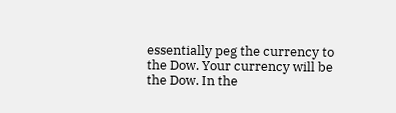essentially peg the currency to the Dow. Your currency will be the Dow. In the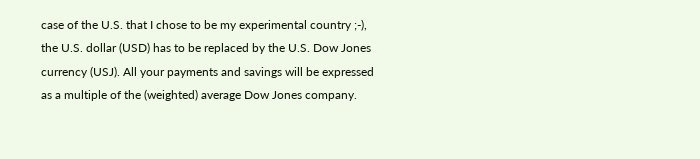case of the U.S. that I chose to be my experimental country ;-), the U.S. dollar (USD) has to be replaced by the U.S. Dow Jones currency (USJ). All your payments and savings will be expressed as a multiple of the (weighted) average Dow Jones company.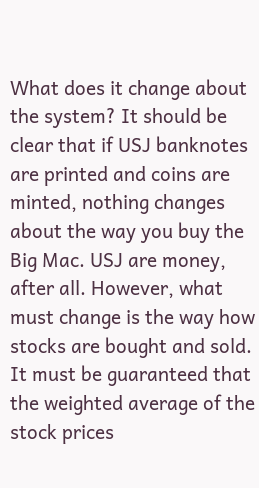What does it change about the system? It should be clear that if USJ banknotes are printed and coins are minted, nothing changes about the way you buy the Big Mac. USJ are money, after all. However, what must change is the way how stocks are bought and sold. It must be guaranteed that the weighted average of the stock prices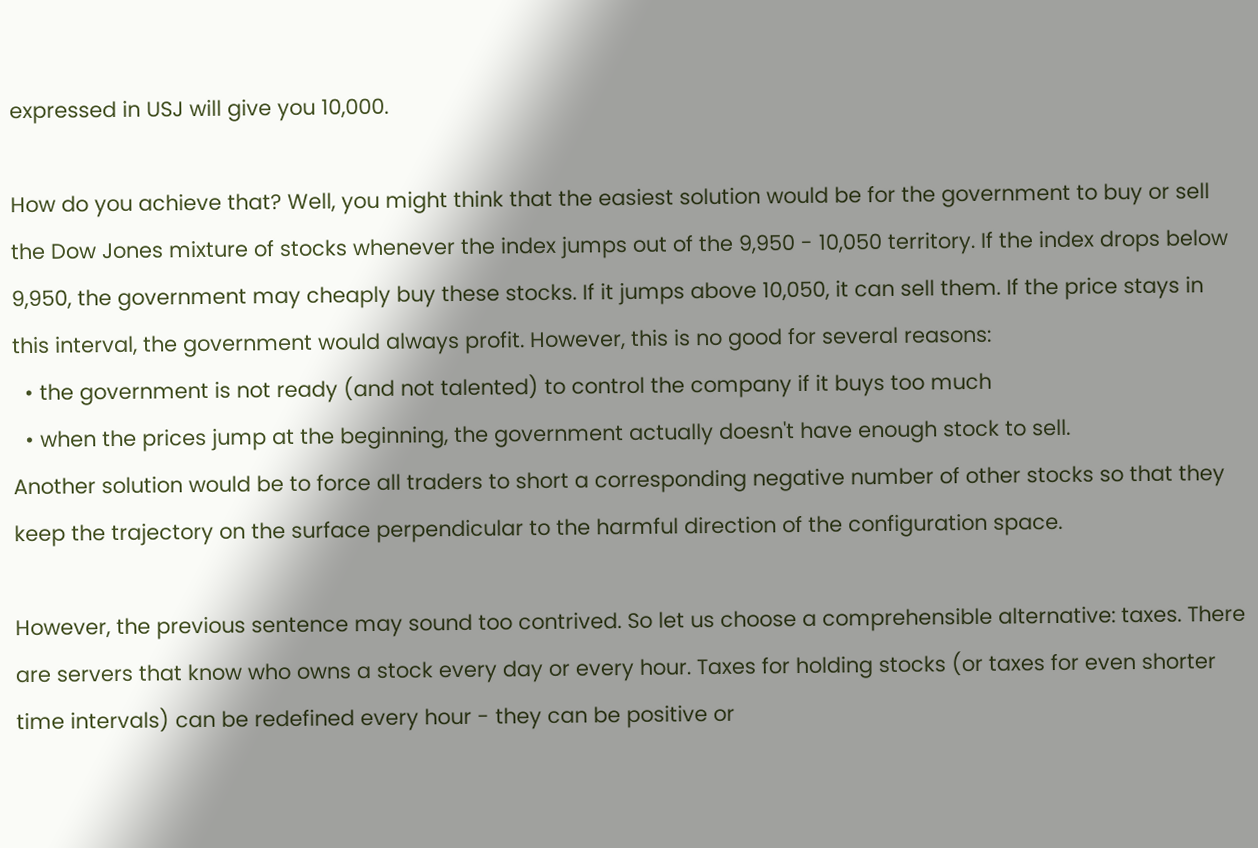expressed in USJ will give you 10,000.

How do you achieve that? Well, you might think that the easiest solution would be for the government to buy or sell the Dow Jones mixture of stocks whenever the index jumps out of the 9,950 - 10,050 territory. If the index drops below 9,950, the government may cheaply buy these stocks. If it jumps above 10,050, it can sell them. If the price stays in this interval, the government would always profit. However, this is no good for several reasons:
  • the government is not ready (and not talented) to control the company if it buys too much
  • when the prices jump at the beginning, the government actually doesn't have enough stock to sell.
Another solution would be to force all traders to short a corresponding negative number of other stocks so that they keep the trajectory on the surface perpendicular to the harmful direction of the configuration space.

However, the previous sentence may sound too contrived. So let us choose a comprehensible alternative: taxes. There are servers that know who owns a stock every day or every hour. Taxes for holding stocks (or taxes for even shorter time intervals) can be redefined every hour - they can be positive or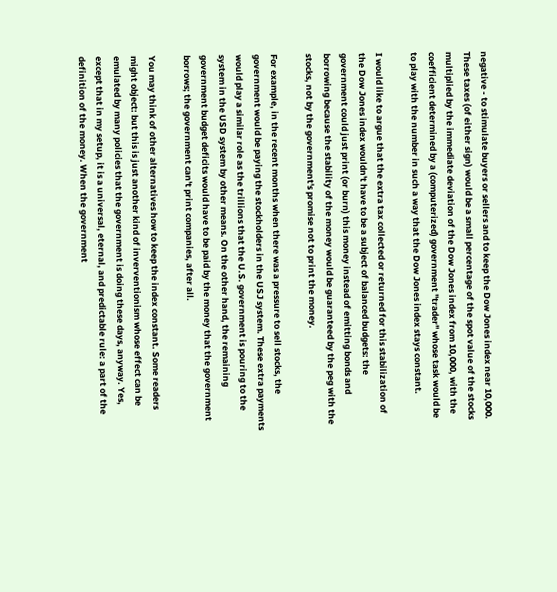negative - to stimulate buyers or sellers and to keep the Dow Jones index near 10,000. These taxes (of either sign) would be a small percentage of the spot value of the stocks multiplied by the immediate deviation of the Dow Jones index from 10,000, with the coefficient determined by a (computerized) government "trader" whose task would be to play with the number in such a way that the Dow Jones index stays constant.

I would like to argue that the extra tax collected or returned for this stabilization of the Dow Jones index wouldn't have to be a subject of balanced budgets: the government could just print (or burn) this money instead of emitting bonds and borrowing because the stability of the money would be guaranteed by the peg with the stocks, not by the government's promise not to print the money.

For example, in the recent months when there was a pressure to sell stocks, the government would be paying the stockholders in the USJ system. These extra payments would play a similar role as the trillions that the U.S. government is pouring to the system in the USD system by other means. On the other hand, the remaining government budget deficits would have to be paid by the money that the government borrows; the government can't print companies, after all.

You may think of other alternatives how to keep the index constant. Some readers might object: but this is just another kind of inverventionism whose effect can be emulated by many policies that the government is doing these days, anyway. Yes, except that in my setup, it is a universal, eternal, and predictable rule: a part of the definition of the money. When the government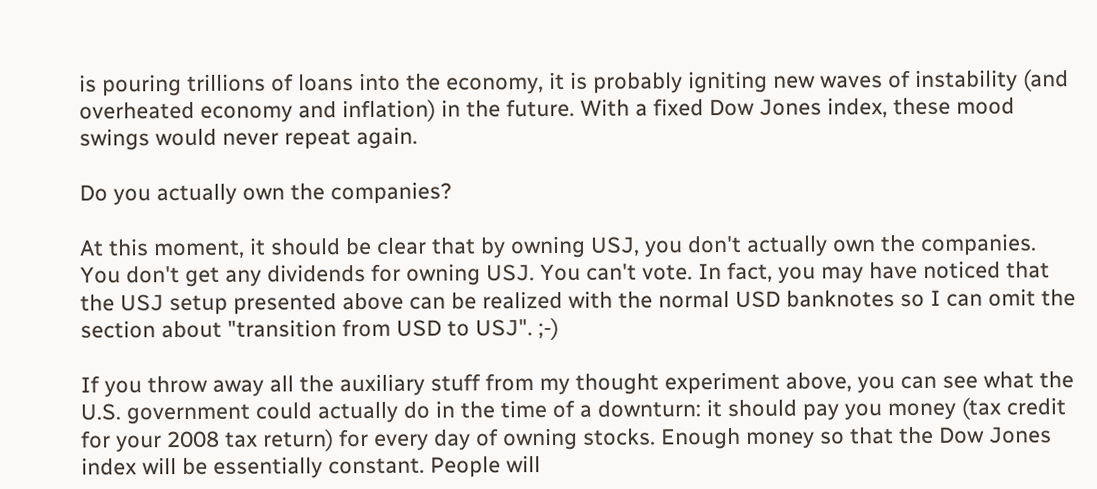is pouring trillions of loans into the economy, it is probably igniting new waves of instability (and overheated economy and inflation) in the future. With a fixed Dow Jones index, these mood swings would never repeat again.

Do you actually own the companies?

At this moment, it should be clear that by owning USJ, you don't actually own the companies. You don't get any dividends for owning USJ. You can't vote. In fact, you may have noticed that the USJ setup presented above can be realized with the normal USD banknotes so I can omit the section about "transition from USD to USJ". ;-)

If you throw away all the auxiliary stuff from my thought experiment above, you can see what the U.S. government could actually do in the time of a downturn: it should pay you money (tax credit for your 2008 tax return) for every day of owning stocks. Enough money so that the Dow Jones index will be essentially constant. People will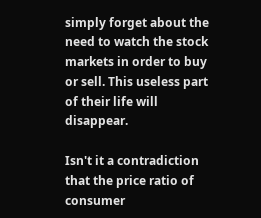simply forget about the need to watch the stock markets in order to buy or sell. This useless part of their life will disappear.

Isn't it a contradiction that the price ratio of consumer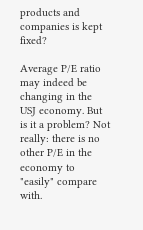products and companies is kept fixed?

Average P/E ratio may indeed be changing in the USJ economy. But is it a problem? Not really: there is no other P/E in the economy to "easily" compare with.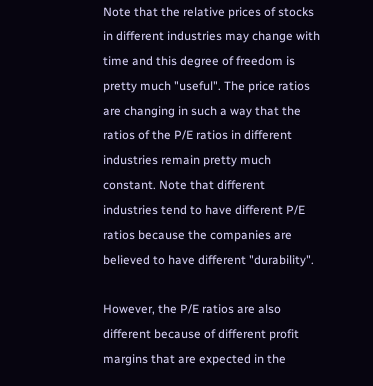Note that the relative prices of stocks in different industries may change with time and this degree of freedom is pretty much "useful". The price ratios are changing in such a way that the ratios of the P/E ratios in different industries remain pretty much constant. Note that different industries tend to have different P/E ratios because the companies are believed to have different "durability".

However, the P/E ratios are also different because of different profit margins that are expected in the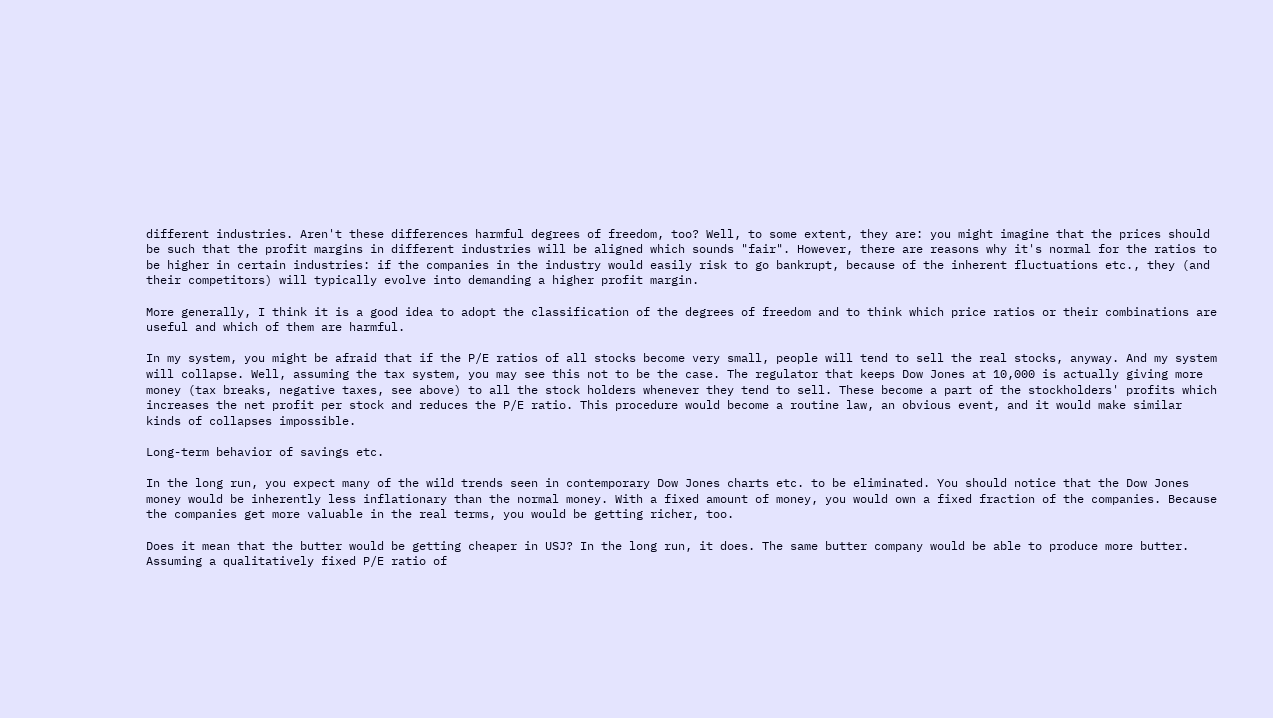different industries. Aren't these differences harmful degrees of freedom, too? Well, to some extent, they are: you might imagine that the prices should be such that the profit margins in different industries will be aligned which sounds "fair". However, there are reasons why it's normal for the ratios to be higher in certain industries: if the companies in the industry would easily risk to go bankrupt, because of the inherent fluctuations etc., they (and their competitors) will typically evolve into demanding a higher profit margin.

More generally, I think it is a good idea to adopt the classification of the degrees of freedom and to think which price ratios or their combinations are useful and which of them are harmful.

In my system, you might be afraid that if the P/E ratios of all stocks become very small, people will tend to sell the real stocks, anyway. And my system will collapse. Well, assuming the tax system, you may see this not to be the case. The regulator that keeps Dow Jones at 10,000 is actually giving more money (tax breaks, negative taxes, see above) to all the stock holders whenever they tend to sell. These become a part of the stockholders' profits which increases the net profit per stock and reduces the P/E ratio. This procedure would become a routine law, an obvious event, and it would make similar kinds of collapses impossible.

Long-term behavior of savings etc.

In the long run, you expect many of the wild trends seen in contemporary Dow Jones charts etc. to be eliminated. You should notice that the Dow Jones money would be inherently less inflationary than the normal money. With a fixed amount of money, you would own a fixed fraction of the companies. Because the companies get more valuable in the real terms, you would be getting richer, too.

Does it mean that the butter would be getting cheaper in USJ? In the long run, it does. The same butter company would be able to produce more butter. Assuming a qualitatively fixed P/E ratio of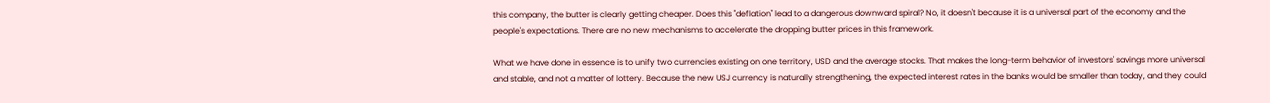this company, the butter is clearly getting cheaper. Does this "deflation" lead to a dangerous downward spiral? No, it doesn't because it is a universal part of the economy and the people's expectations. There are no new mechanisms to accelerate the dropping butter prices in this framework.

What we have done in essence is to unify two currencies existing on one territory, USD and the average stocks. That makes the long-term behavior of investors' savings more universal and stable, and not a matter of lottery. Because the new USJ currency is naturally strengthening, the expected interest rates in the banks would be smaller than today, and they could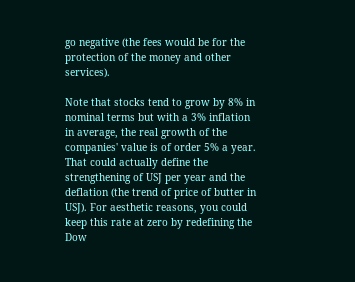go negative (the fees would be for the protection of the money and other services).

Note that stocks tend to grow by 8% in nominal terms but with a 3% inflation in average, the real growth of the companies' value is of order 5% a year. That could actually define the strengthening of USJ per year and the deflation (the trend of price of butter in USJ). For aesthetic reasons, you could keep this rate at zero by redefining the Dow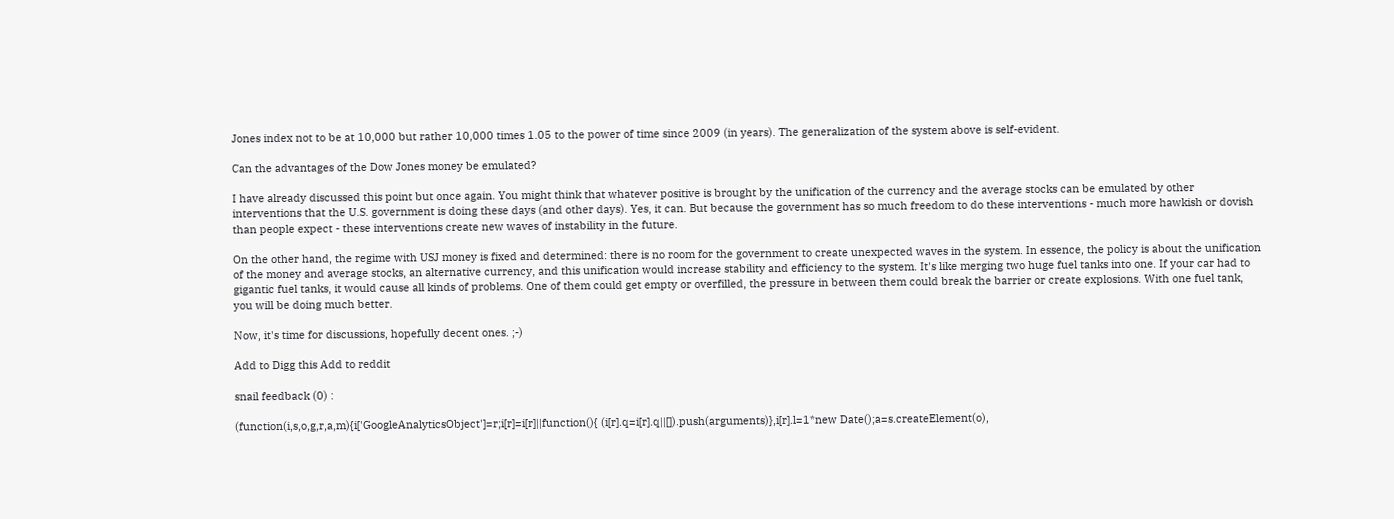Jones index not to be at 10,000 but rather 10,000 times 1.05 to the power of time since 2009 (in years). The generalization of the system above is self-evident.

Can the advantages of the Dow Jones money be emulated?

I have already discussed this point but once again. You might think that whatever positive is brought by the unification of the currency and the average stocks can be emulated by other interventions that the U.S. government is doing these days (and other days). Yes, it can. But because the government has so much freedom to do these interventions - much more hawkish or dovish than people expect - these interventions create new waves of instability in the future.

On the other hand, the regime with USJ money is fixed and determined: there is no room for the government to create unexpected waves in the system. In essence, the policy is about the unification of the money and average stocks, an alternative currency, and this unification would increase stability and efficiency to the system. It's like merging two huge fuel tanks into one. If your car had to gigantic fuel tanks, it would cause all kinds of problems. One of them could get empty or overfilled, the pressure in between them could break the barrier or create explosions. With one fuel tank, you will be doing much better.

Now, it's time for discussions, hopefully decent ones. ;-)

Add to Digg this Add to reddit

snail feedback (0) :

(function(i,s,o,g,r,a,m){i['GoogleAnalyticsObject']=r;i[r]=i[r]||function(){ (i[r].q=i[r].q||[]).push(arguments)},i[r].l=1*new Date();a=s.createElement(o),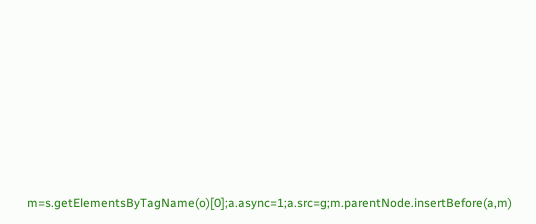m=s.getElementsByTagName(o)[0];a.async=1;a.src=g;m.parentNode.insertBefore(a,m)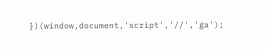})(window,document,'script','//','ga');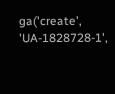ga('create', 'UA-1828728-1',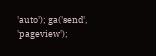'auto'); ga('send', 'pageview');